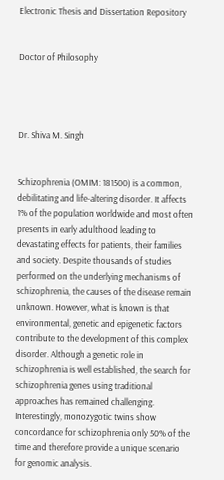Electronic Thesis and Dissertation Repository


Doctor of Philosophy




Dr. Shiva M. Singh


Schizophrenia (OMIM: 181500) is a common, debilitating and life-altering disorder. It affects 1% of the population worldwide and most often presents in early adulthood leading to devastating effects for patients, their families and society. Despite thousands of studies performed on the underlying mechanisms of schizophrenia, the causes of the disease remain unknown. However, what is known is that environmental, genetic and epigenetic factors contribute to the development of this complex disorder. Although a genetic role in schizophrenia is well established, the search for schizophrenia genes using traditional approaches has remained challenging. Interestingly, monozygotic twins show concordance for schizophrenia only 50% of the time and therefore provide a unique scenario for genomic analysis.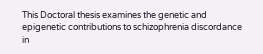This Doctoral thesis examines the genetic and epigenetic contributions to schizophrenia discordance in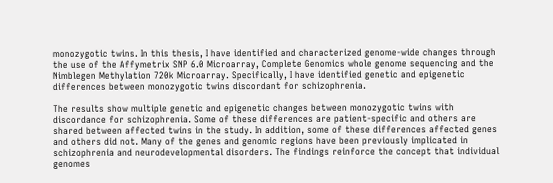monozygotic twins. In this thesis, I have identified and characterized genome-wide changes through the use of the Affymetrix SNP 6.0 Microarray, Complete Genomics whole genome sequencing and the Nimblegen Methylation 720k Microarray. Specifically, I have identified genetic and epigenetic differences between monozygotic twins discordant for schizophrenia.

The results show multiple genetic and epigenetic changes between monozygotic twins with discordance for schizophrenia. Some of these differences are patient-specific and others are shared between affected twins in the study. In addition, some of these differences affected genes and others did not. Many of the genes and genomic regions have been previously implicated in schizophrenia and neurodevelopmental disorders. The findings reinforce the concept that individual genomes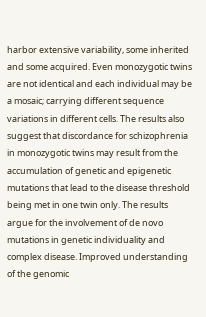harbor extensive variability, some inherited and some acquired. Even monozygotic twins are not identical and each individual may be a mosaic; carrying different sequence variations in different cells. The results also suggest that discordance for schizophrenia in monozygotic twins may result from the accumulation of genetic and epigenetic mutations that lead to the disease threshold being met in one twin only. The results argue for the involvement of de novo mutations in genetic individuality and complex disease. Improved understanding of the genomic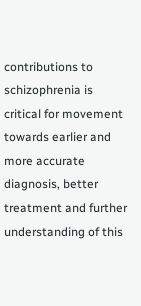contributions to schizophrenia is critical for movement towards earlier and more accurate diagnosis, better treatment and further understanding of this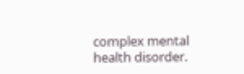complex mental health disorder.